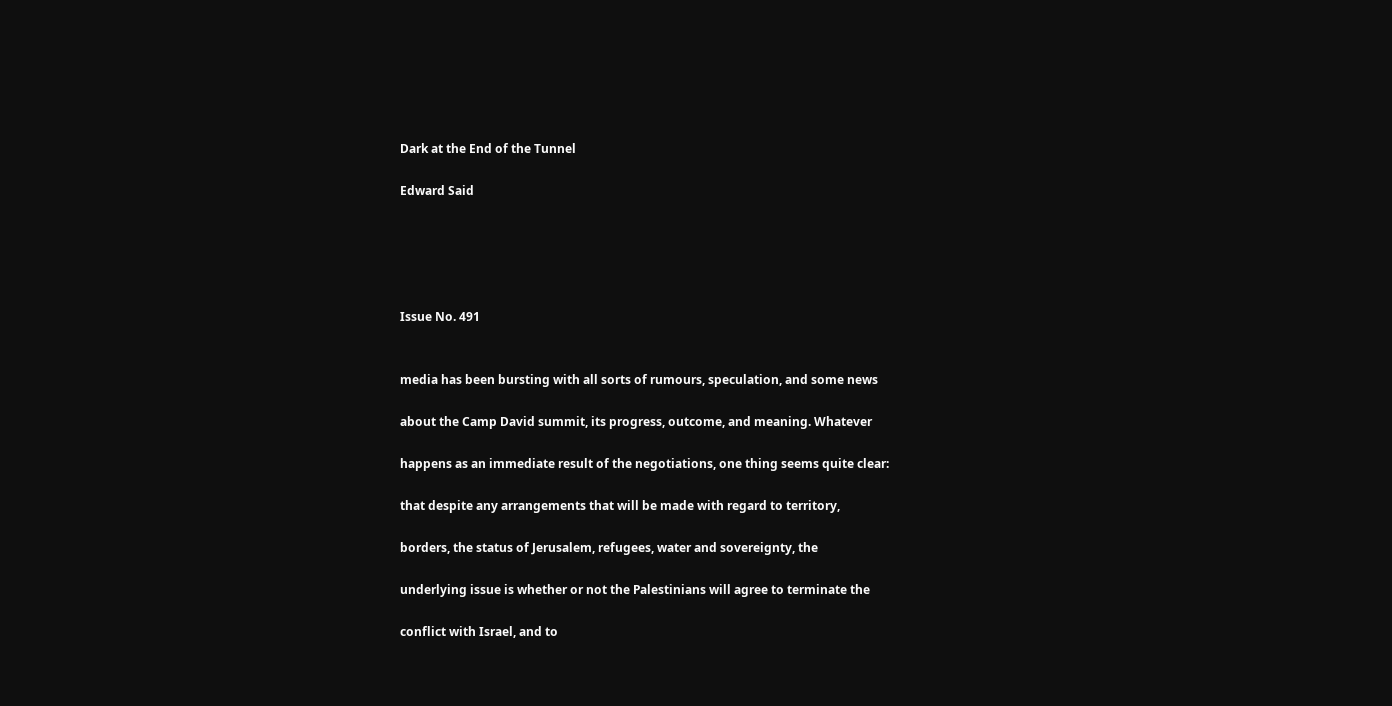Dark at the End of the Tunnel

Edward Said





Issue No. 491


media has been bursting with all sorts of rumours, speculation, and some news

about the Camp David summit, its progress, outcome, and meaning. Whatever

happens as an immediate result of the negotiations, one thing seems quite clear:

that despite any arrangements that will be made with regard to territory,

borders, the status of Jerusalem, refugees, water and sovereignty, the

underlying issue is whether or not the Palestinians will agree to terminate the

conflict with Israel, and to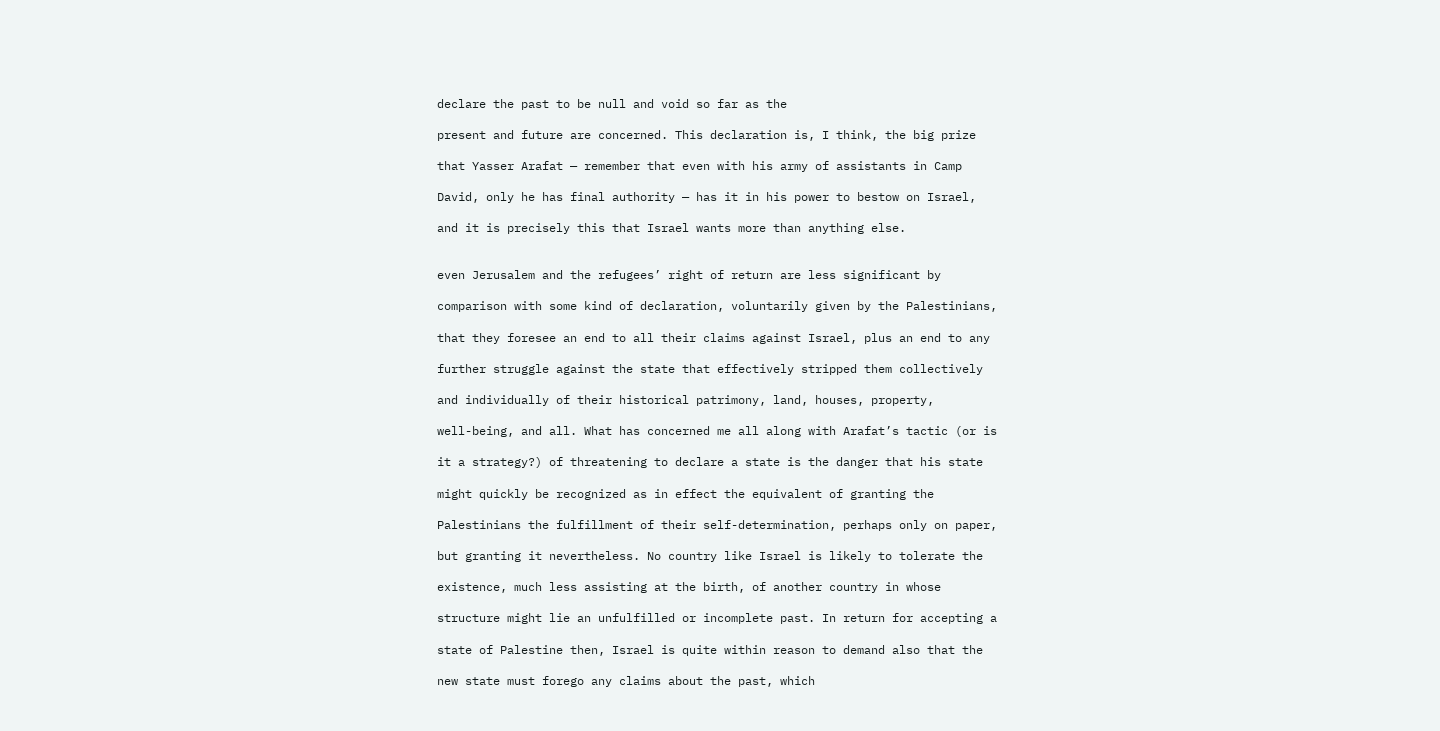declare the past to be null and void so far as the

present and future are concerned. This declaration is, I think, the big prize

that Yasser Arafat — remember that even with his army of assistants in Camp

David, only he has final authority — has it in his power to bestow on Israel,

and it is precisely this that Israel wants more than anything else.


even Jerusalem and the refugees’ right of return are less significant by

comparison with some kind of declaration, voluntarily given by the Palestinians,

that they foresee an end to all their claims against Israel, plus an end to any

further struggle against the state that effectively stripped them collectively

and individually of their historical patrimony, land, houses, property,

well-being, and all. What has concerned me all along with Arafat’s tactic (or is

it a strategy?) of threatening to declare a state is the danger that his state

might quickly be recognized as in effect the equivalent of granting the

Palestinians the fulfillment of their self-determination, perhaps only on paper,

but granting it nevertheless. No country like Israel is likely to tolerate the

existence, much less assisting at the birth, of another country in whose

structure might lie an unfulfilled or incomplete past. In return for accepting a

state of Palestine then, Israel is quite within reason to demand also that the

new state must forego any claims about the past, which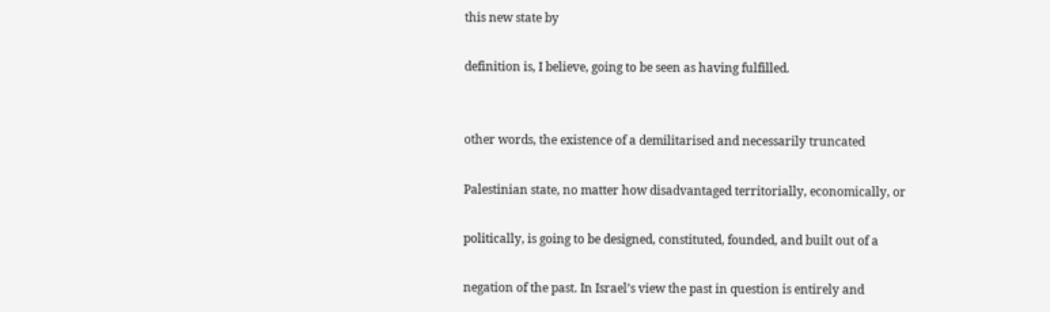this new state by

definition is, I believe, going to be seen as having fulfilled.


other words, the existence of a demilitarised and necessarily truncated

Palestinian state, no matter how disadvantaged territorially, economically, or

politically, is going to be designed, constituted, founded, and built out of a

negation of the past. In Israel’s view the past in question is entirely and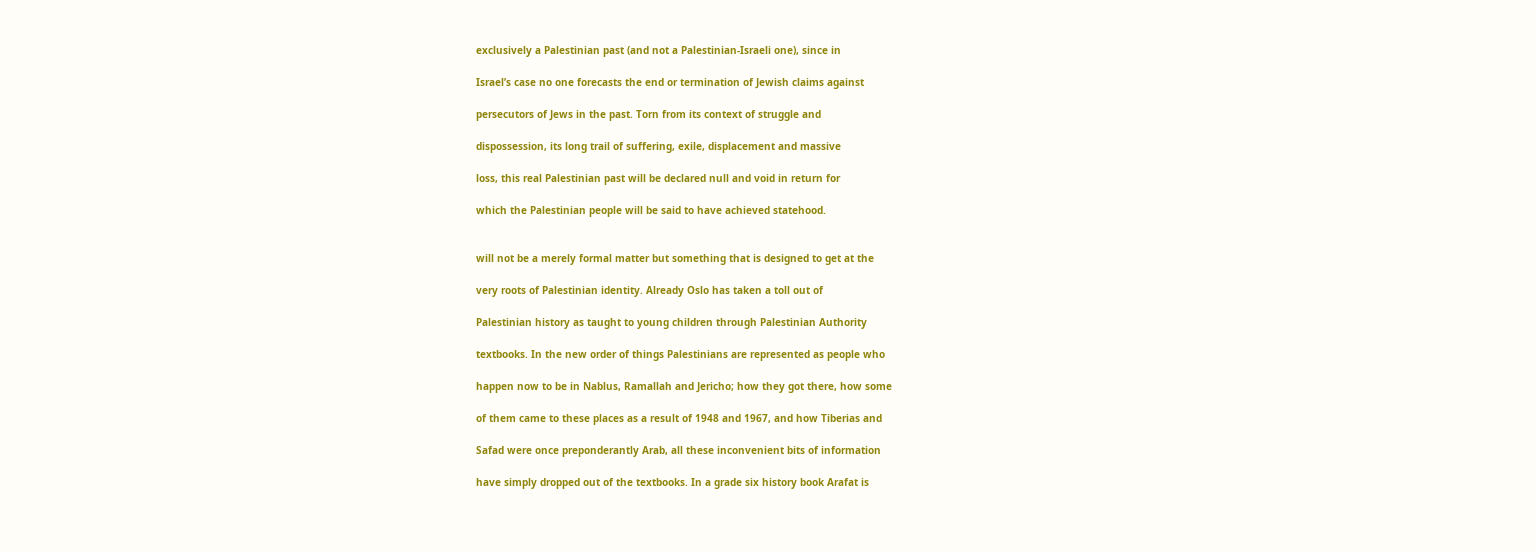exclusively a Palestinian past (and not a Palestinian-Israeli one), since in

Israel’s case no one forecasts the end or termination of Jewish claims against

persecutors of Jews in the past. Torn from its context of struggle and

dispossession, its long trail of suffering, exile, displacement and massive

loss, this real Palestinian past will be declared null and void in return for

which the Palestinian people will be said to have achieved statehood.


will not be a merely formal matter but something that is designed to get at the

very roots of Palestinian identity. Already Oslo has taken a toll out of

Palestinian history as taught to young children through Palestinian Authority

textbooks. In the new order of things Palestinians are represented as people who

happen now to be in Nablus, Ramallah and Jericho; how they got there, how some

of them came to these places as a result of 1948 and 1967, and how Tiberias and

Safad were once preponderantly Arab, all these inconvenient bits of information

have simply dropped out of the textbooks. In a grade six history book Arafat is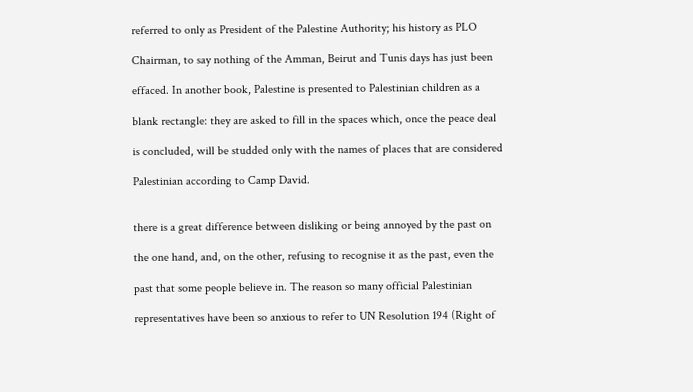referred to only as President of the Palestine Authority; his history as PLO

Chairman, to say nothing of the Amman, Beirut and Tunis days has just been

effaced. In another book, Palestine is presented to Palestinian children as a

blank rectangle: they are asked to fill in the spaces which, once the peace deal

is concluded, will be studded only with the names of places that are considered

Palestinian according to Camp David.


there is a great difference between disliking or being annoyed by the past on

the one hand, and, on the other, refusing to recognise it as the past, even the

past that some people believe in. The reason so many official Palestinian

representatives have been so anxious to refer to UN Resolution 194 (Right of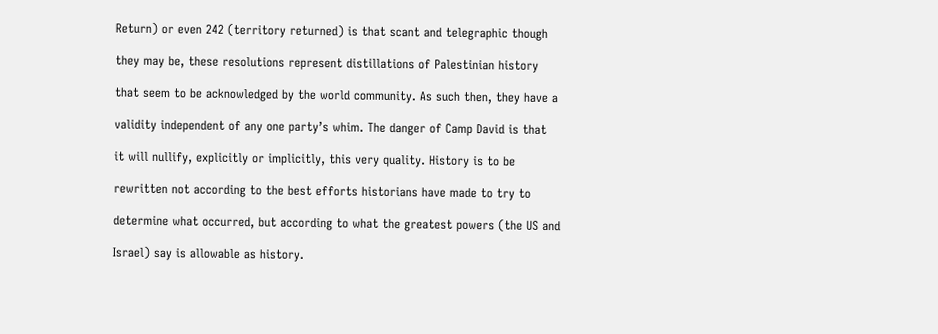Return) or even 242 (territory returned) is that scant and telegraphic though

they may be, these resolutions represent distillations of Palestinian history

that seem to be acknowledged by the world community. As such then, they have a

validity independent of any one party’s whim. The danger of Camp David is that

it will nullify, explicitly or implicitly, this very quality. History is to be

rewritten not according to the best efforts historians have made to try to

determine what occurred, but according to what the greatest powers (the US and

Israel) say is allowable as history.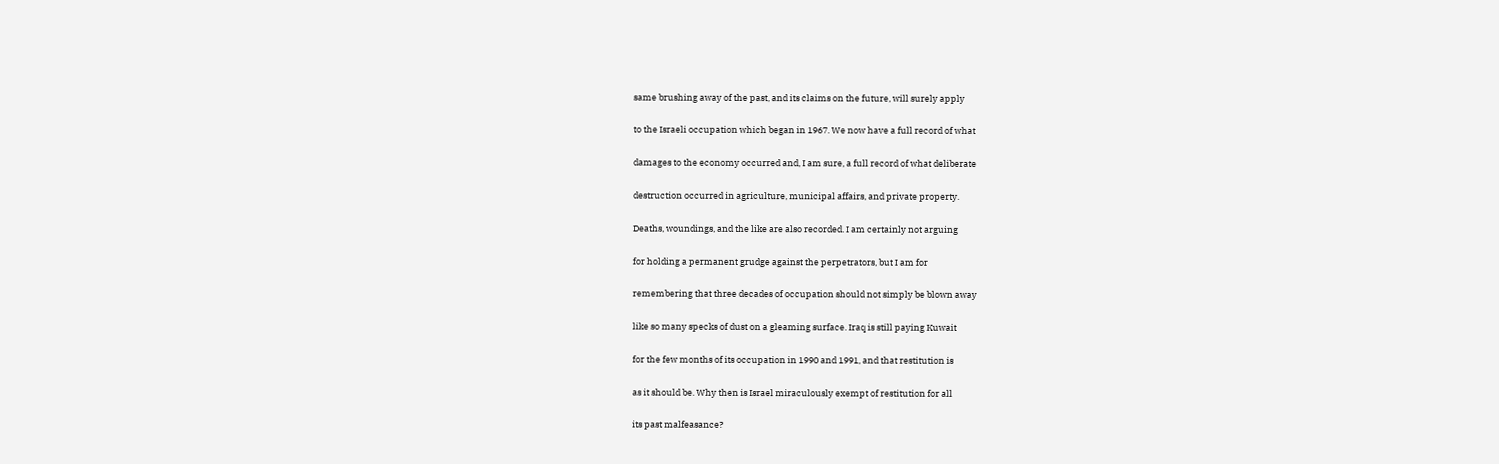same brushing away of the past, and its claims on the future, will surely apply

to the Israeli occupation which began in 1967. We now have a full record of what

damages to the economy occurred and, I am sure, a full record of what deliberate

destruction occurred in agriculture, municipal affairs, and private property.

Deaths, woundings, and the like are also recorded. I am certainly not arguing

for holding a permanent grudge against the perpetrators, but I am for

remembering that three decades of occupation should not simply be blown away

like so many specks of dust on a gleaming surface. Iraq is still paying Kuwait

for the few months of its occupation in 1990 and 1991, and that restitution is

as it should be. Why then is Israel miraculously exempt of restitution for all

its past malfeasance?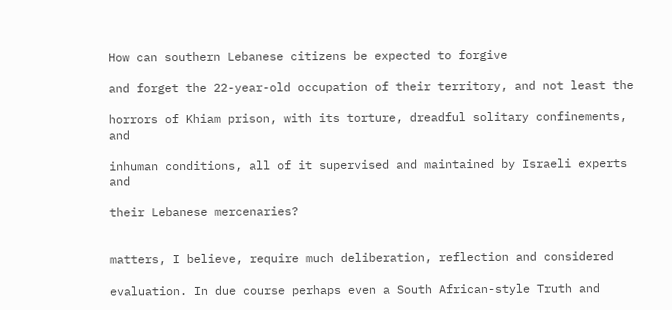How can southern Lebanese citizens be expected to forgive

and forget the 22-year-old occupation of their territory, and not least the

horrors of Khiam prison, with its torture, dreadful solitary confinements, and

inhuman conditions, all of it supervised and maintained by Israeli experts and

their Lebanese mercenaries?


matters, I believe, require much deliberation, reflection and considered

evaluation. In due course perhaps even a South African-style Truth and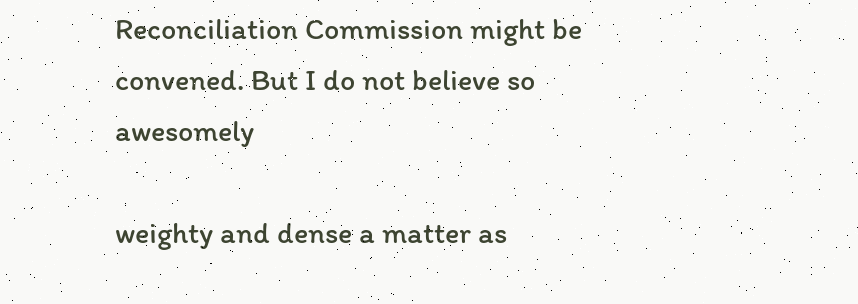Reconciliation Commission might be convened. But I do not believe so awesomely

weighty and dense a matter as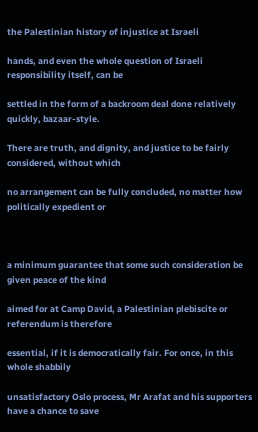the Palestinian history of injustice at Israeli

hands, and even the whole question of Israeli responsibility itself, can be

settled in the form of a backroom deal done relatively quickly, bazaar-style.

There are truth, and dignity, and justice to be fairly considered, without which

no arrangement can be fully concluded, no matter how politically expedient or



a minimum guarantee that some such consideration be given peace of the kind

aimed for at Camp David, a Palestinian plebiscite or referendum is therefore

essential, if it is democratically fair. For once, in this whole shabbily

unsatisfactory Oslo process, Mr Arafat and his supporters have a chance to save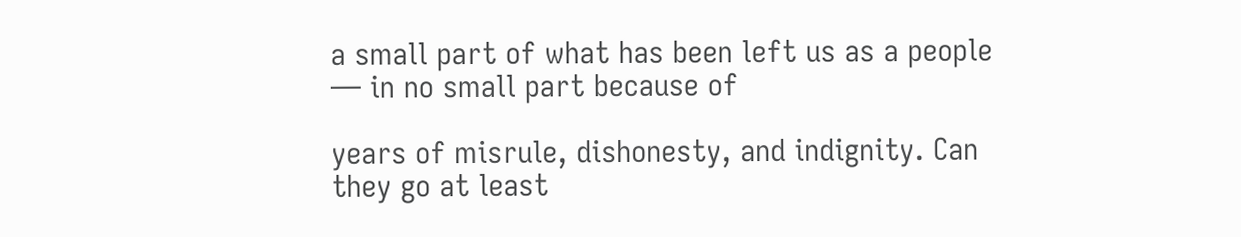a small part of what has been left us as a people — in no small part because of

years of misrule, dishonesty, and indignity. Can they go at least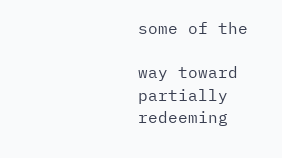some of the

way toward partially redeeming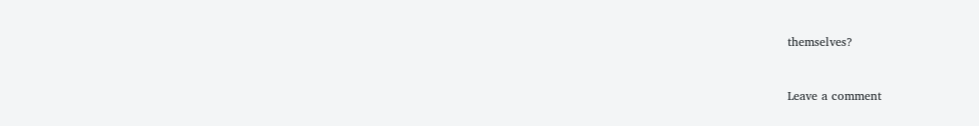themselves?


Leave a comment